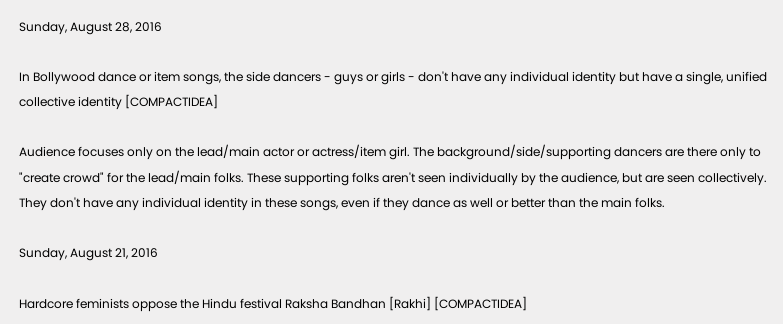Sunday, August 28, 2016

In Bollywood dance or item songs, the side dancers - guys or girls - don't have any individual identity but have a single, unified collective identity [COMPACTIDEA]

Audience focuses only on the lead/main actor or actress/item girl. The background/side/supporting dancers are there only to "create crowd" for the lead/main folks. These supporting folks aren't seen individually by the audience, but are seen collectively. They don't have any individual identity in these songs, even if they dance as well or better than the main folks.

Sunday, August 21, 2016

Hardcore feminists oppose the Hindu festival Raksha Bandhan [Rakhi] [COMPACTIDEA]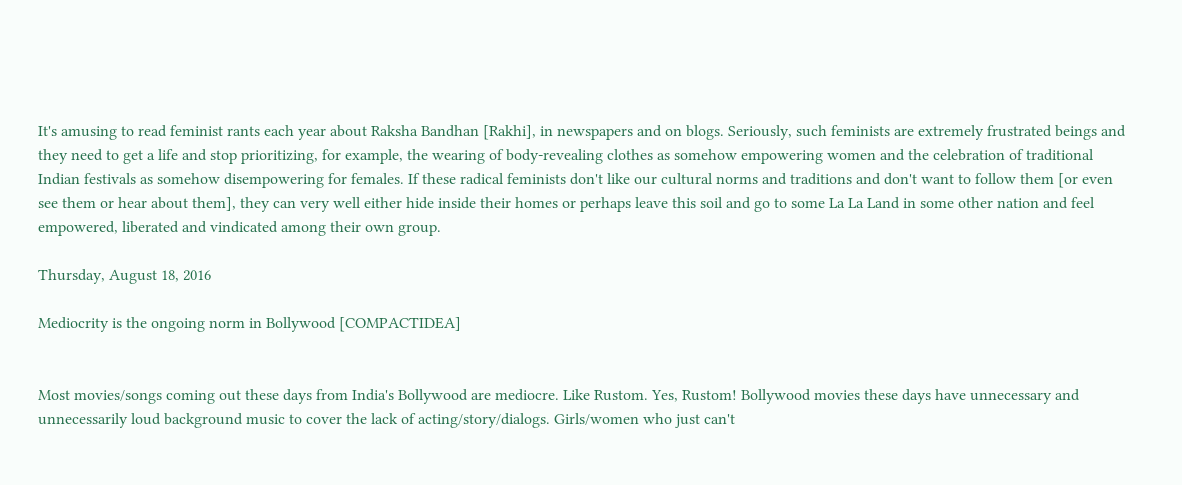It's amusing to read feminist rants each year about Raksha Bandhan [Rakhi], in newspapers and on blogs. Seriously, such feminists are extremely frustrated beings and they need to get a life and stop prioritizing, for example, the wearing of body-revealing clothes as somehow empowering women and the celebration of traditional Indian festivals as somehow disempowering for females. If these radical feminists don't like our cultural norms and traditions and don't want to follow them [or even see them or hear about them], they can very well either hide inside their homes or perhaps leave this soil and go to some La La Land in some other nation and feel empowered, liberated and vindicated among their own group.

Thursday, August 18, 2016

Mediocrity is the ongoing norm in Bollywood [COMPACTIDEA]


Most movies/songs coming out these days from India's Bollywood are mediocre. Like Rustom. Yes, Rustom! Bollywood movies these days have unnecessary and unnecessarily loud background music to cover the lack of acting/story/dialogs. Girls/women who just can't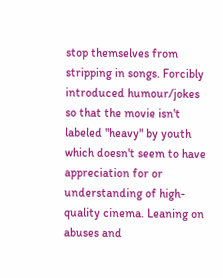stop themselves from stripping in songs. Forcibly introduced humour/jokes so that the movie isn't labeled "heavy" by youth which doesn't seem to have appreciation for or understanding of high-quality cinema. Leaning on abuses and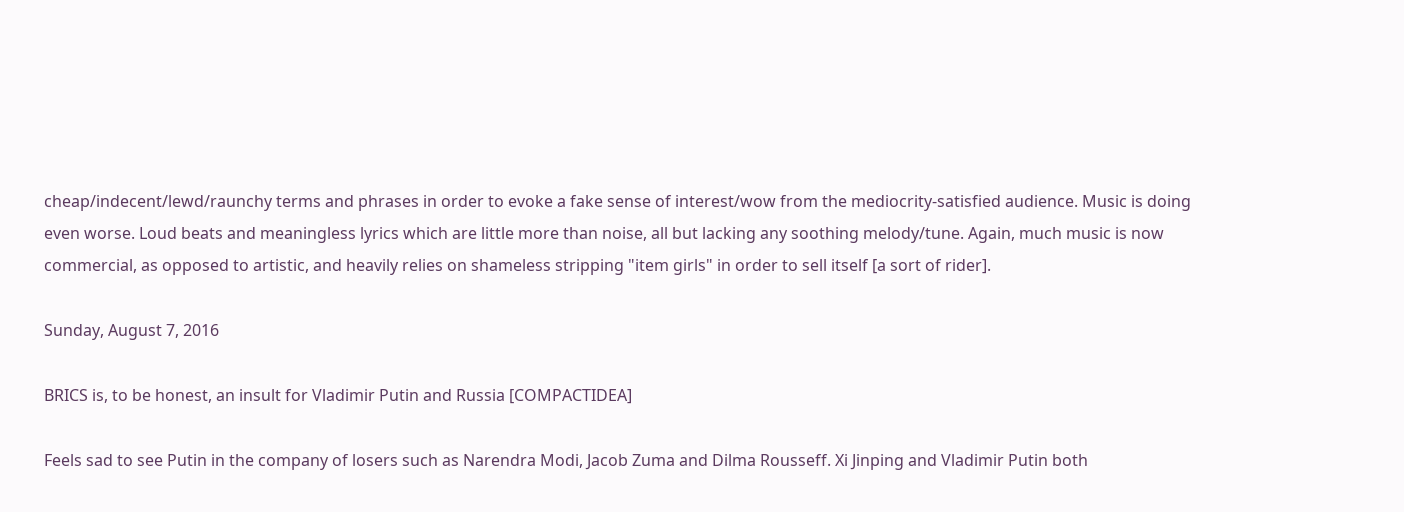cheap/indecent/lewd/raunchy terms and phrases in order to evoke a fake sense of interest/wow from the mediocrity-satisfied audience. Music is doing even worse. Loud beats and meaningless lyrics which are little more than noise, all but lacking any soothing melody/tune. Again, much music is now commercial, as opposed to artistic, and heavily relies on shameless stripping "item girls" in order to sell itself [a sort of rider].

Sunday, August 7, 2016

BRICS is, to be honest, an insult for Vladimir Putin and Russia [COMPACTIDEA]

Feels sad to see Putin in the company of losers such as Narendra Modi, Jacob Zuma and Dilma Rousseff. Xi Jinping and Vladimir Putin both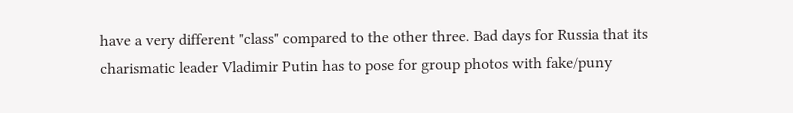have a very different "class" compared to the other three. Bad days for Russia that its charismatic leader Vladimir Putin has to pose for group photos with fake/puny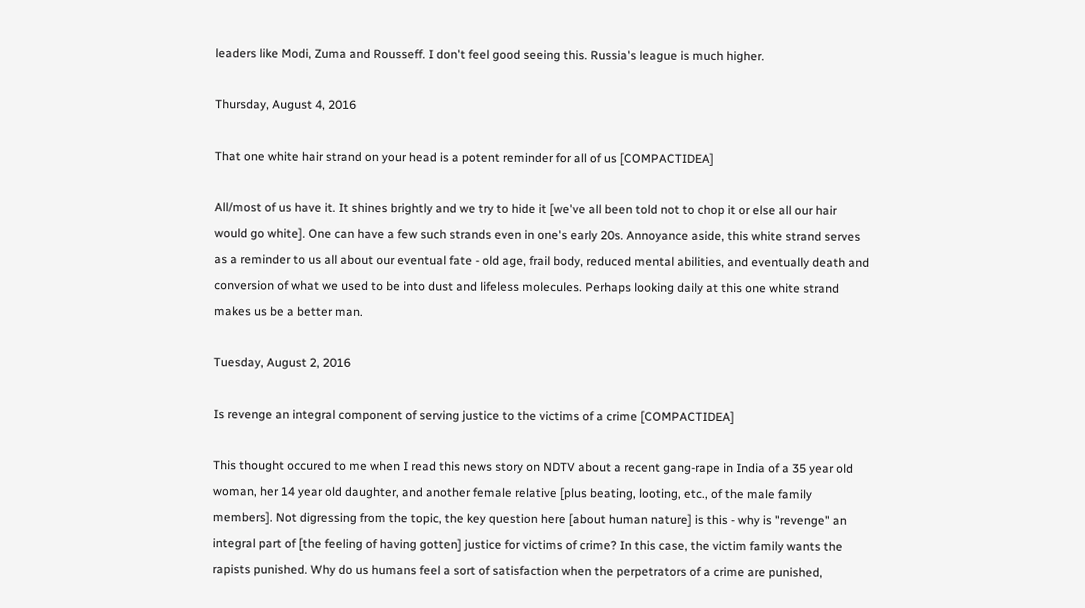leaders like Modi, Zuma and Rousseff. I don't feel good seeing this. Russia's league is much higher.

Thursday, August 4, 2016

That one white hair strand on your head is a potent reminder for all of us [COMPACTIDEA]

All/most of us have it. It shines brightly and we try to hide it [we've all been told not to chop it or else all our hair would go white]. One can have a few such strands even in one's early 20s. Annoyance aside, this white strand serves as a reminder to us all about our eventual fate - old age, frail body, reduced mental abilities, and eventually death and conversion of what we used to be into dust and lifeless molecules. Perhaps looking daily at this one white strand makes us be a better man.

Tuesday, August 2, 2016

Is revenge an integral component of serving justice to the victims of a crime [COMPACTIDEA]

This thought occured to me when I read this news story on NDTV about a recent gang-rape in India of a 35 year old woman, her 14 year old daughter, and another female relative [plus beating, looting, etc., of the male family members]. Not digressing from the topic, the key question here [about human nature] is this - why is "revenge" an integral part of [the feeling of having gotten] justice for victims of crime? In this case, the victim family wants the rapists punished. Why do us humans feel a sort of satisfaction when the perpetrators of a crime are punished,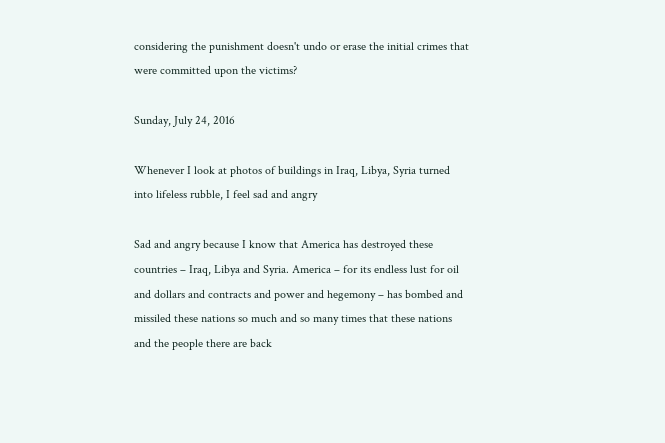considering the punishment doesn't undo or erase the initial crimes that were committed upon the victims?

Sunday, July 24, 2016

Whenever I look at photos of buildings in Iraq, Libya, Syria turned into lifeless rubble, I feel sad and angry

Sad and angry because I know that America has destroyed these countries – Iraq, Libya and Syria. America – for its endless lust for oil and dollars and contracts and power and hegemony – has bombed and missiled these nations so much and so many times that these nations and the people there are back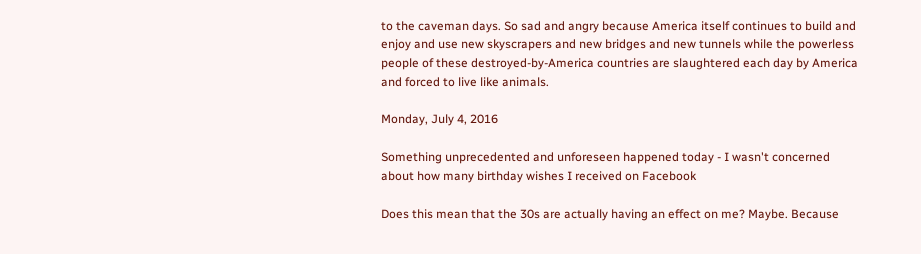to the caveman days. So sad and angry because America itself continues to build and enjoy and use new skyscrapers and new bridges and new tunnels while the powerless people of these destroyed-by-America countries are slaughtered each day by America and forced to live like animals.

Monday, July 4, 2016

Something unprecedented and unforeseen happened today - I wasn't concerned about how many birthday wishes I received on Facebook

Does this mean that the 30s are actually having an effect on me? Maybe. Because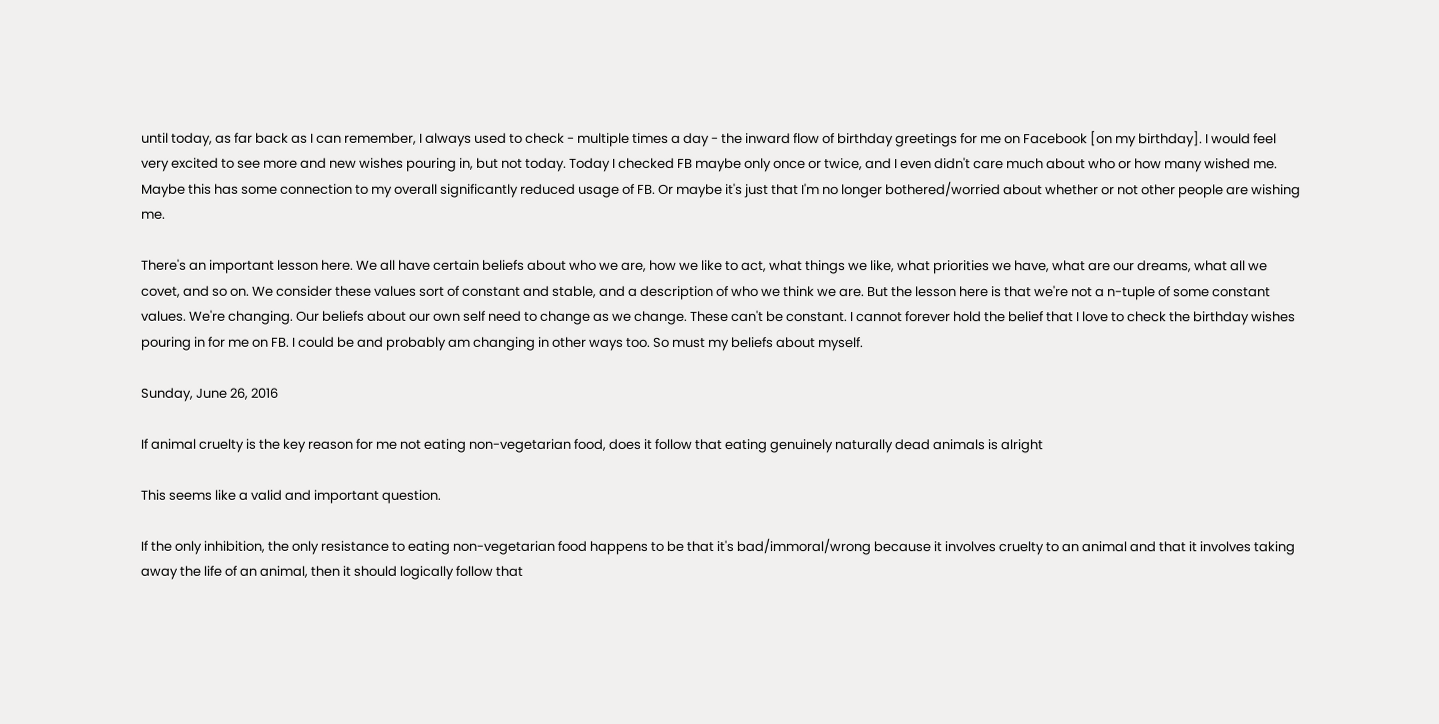until today, as far back as I can remember, I always used to check - multiple times a day - the inward flow of birthday greetings for me on Facebook [on my birthday]. I would feel very excited to see more and new wishes pouring in, but not today. Today I checked FB maybe only once or twice, and I even didn't care much about who or how many wished me. Maybe this has some connection to my overall significantly reduced usage of FB. Or maybe it's just that I'm no longer bothered/worried about whether or not other people are wishing me.

There's an important lesson here. We all have certain beliefs about who we are, how we like to act, what things we like, what priorities we have, what are our dreams, what all we covet, and so on. We consider these values sort of constant and stable, and a description of who we think we are. But the lesson here is that we're not a n-tuple of some constant values. We're changing. Our beliefs about our own self need to change as we change. These can't be constant. I cannot forever hold the belief that I love to check the birthday wishes pouring in for me on FB. I could be and probably am changing in other ways too. So must my beliefs about myself.

Sunday, June 26, 2016

If animal cruelty is the key reason for me not eating non-vegetarian food, does it follow that eating genuinely naturally dead animals is alright

This seems like a valid and important question.

If the only inhibition, the only resistance to eating non-vegetarian food happens to be that it's bad/immoral/wrong because it involves cruelty to an animal and that it involves taking away the life of an animal, then it should logically follow that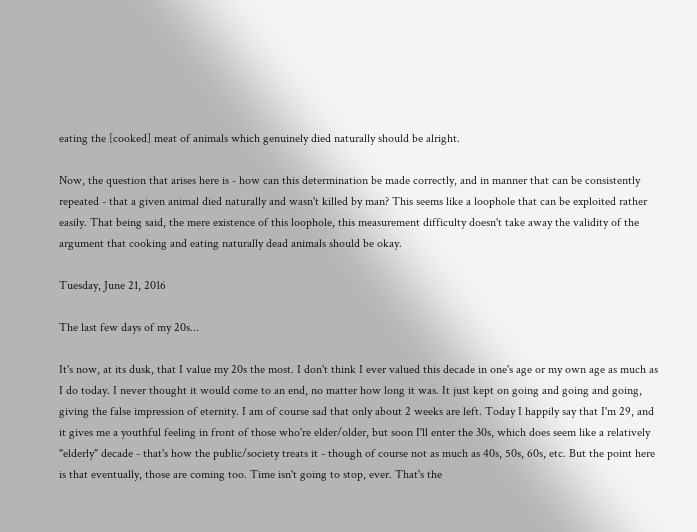eating the [cooked] meat of animals which genuinely died naturally should be alright.

Now, the question that arises here is - how can this determination be made correctly, and in manner that can be consistently repeated - that a given animal died naturally and wasn't killed by man? This seems like a loophole that can be exploited rather easily. That being said, the mere existence of this loophole, this measurement difficulty doesn't take away the validity of the argument that cooking and eating naturally dead animals should be okay.

Tuesday, June 21, 2016

The last few days of my 20s...

It's now, at its dusk, that I value my 20s the most. I don't think I ever valued this decade in one's age or my own age as much as I do today. I never thought it would come to an end, no matter how long it was. It just kept on going and going and going, giving the false impression of eternity. I am of course sad that only about 2 weeks are left. Today I happily say that I'm 29, and it gives me a youthful feeling in front of those who're elder/older, but soon I'll enter the 30s, which does seem like a relatively "elderly" decade - that's how the public/society treats it - though of course not as much as 40s, 50s, 60s, etc. But the point here is that eventually, those are coming too. Time isn't going to stop, ever. That's the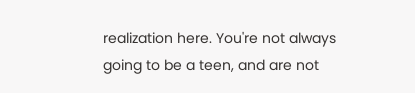realization here. You're not always going to be a teen, and are not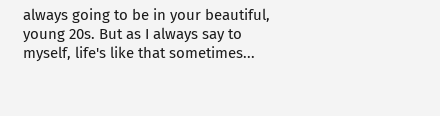always going to be in your beautiful, young 20s. But as I always say to myself, life's like that sometimes...